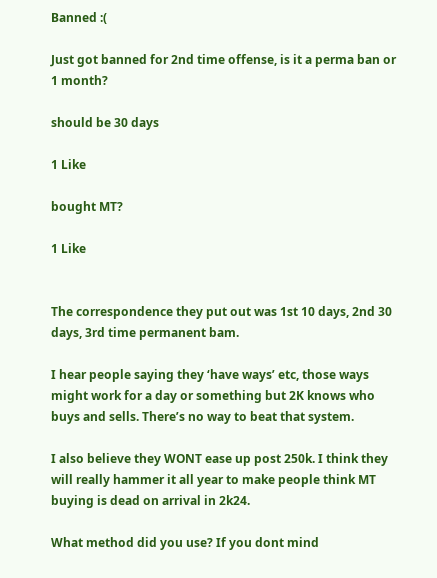Banned :(

Just got banned for 2nd time offense, is it a perma ban or 1 month?

should be 30 days

1 Like

bought MT?

1 Like


The correspondence they put out was 1st 10 days, 2nd 30 days, 3rd time permanent bam.

I hear people saying they ‘have ways’ etc, those ways might work for a day or something but 2K knows who buys and sells. There’s no way to beat that system.

I also believe they WONT ease up post 250k. I think they will really hammer it all year to make people think MT buying is dead on arrival in 2k24.

What method did you use? If you dont mind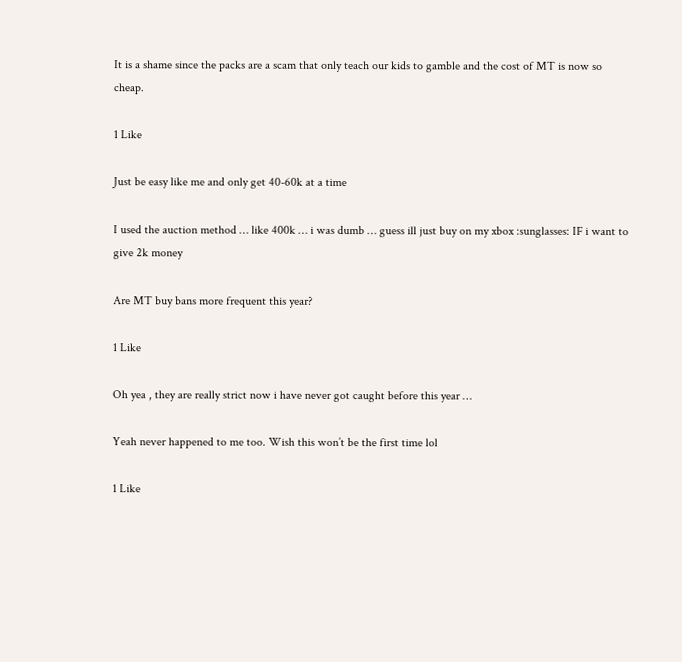It is a shame since the packs are a scam that only teach our kids to gamble and the cost of MT is now so cheap.

1 Like

Just be easy like me and only get 40-60k at a time

I used the auction method … like 400k … i was dumb … guess ill just buy on my xbox :sunglasses: IF i want to give 2k money

Are MT buy bans more frequent this year?

1 Like

Oh yea , they are really strict now i have never got caught before this year …

Yeah never happened to me too. Wish this won’t be the first time lol

1 Like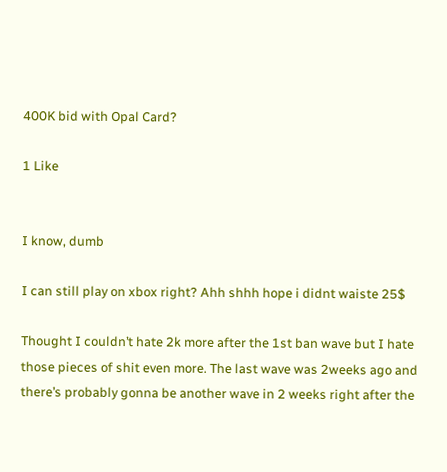400K bid with Opal Card?

1 Like


I know, dumb

I can still play on xbox right? Ahh shhh hope i didnt waiste 25$

Thought I couldn’t hate 2k more after the 1st ban wave but I hate those pieces of shit even more. The last wave was 2weeks ago and there’s probably gonna be another wave in 2 weeks right after the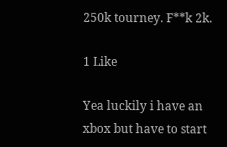250k tourney. F**k 2k.

1 Like

Yea luckily i have an xbox but have to start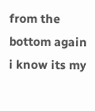from the bottom again i know its my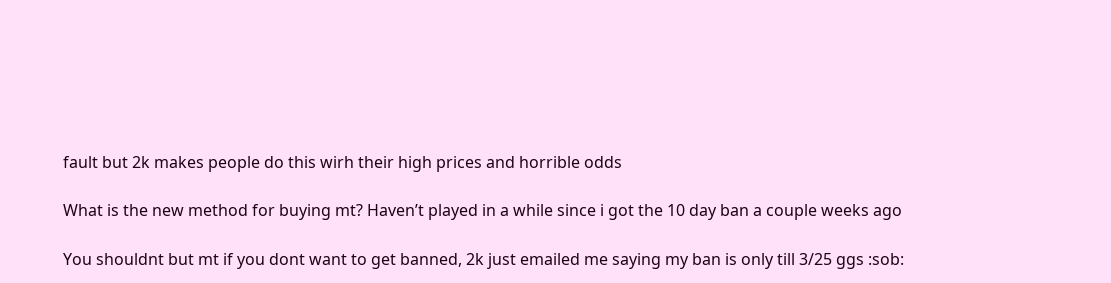fault but 2k makes people do this wirh their high prices and horrible odds

What is the new method for buying mt? Haven’t played in a while since i got the 10 day ban a couple weeks ago

You shouldnt but mt if you dont want to get banned, 2k just emailed me saying my ban is only till 3/25 ggs :sob: